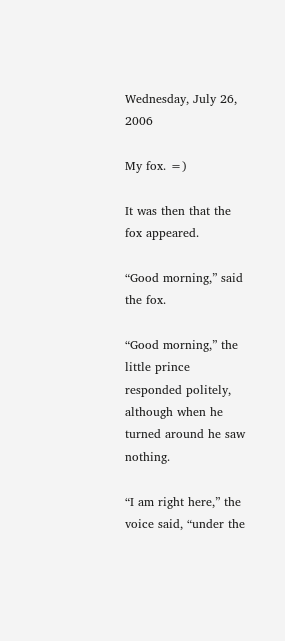Wednesday, July 26, 2006

My fox. =)

It was then that the fox appeared.

“Good morning,” said the fox.

“Good morning,” the little prince responded politely, although when he turned around he saw nothing.

“I am right here,” the voice said, “under the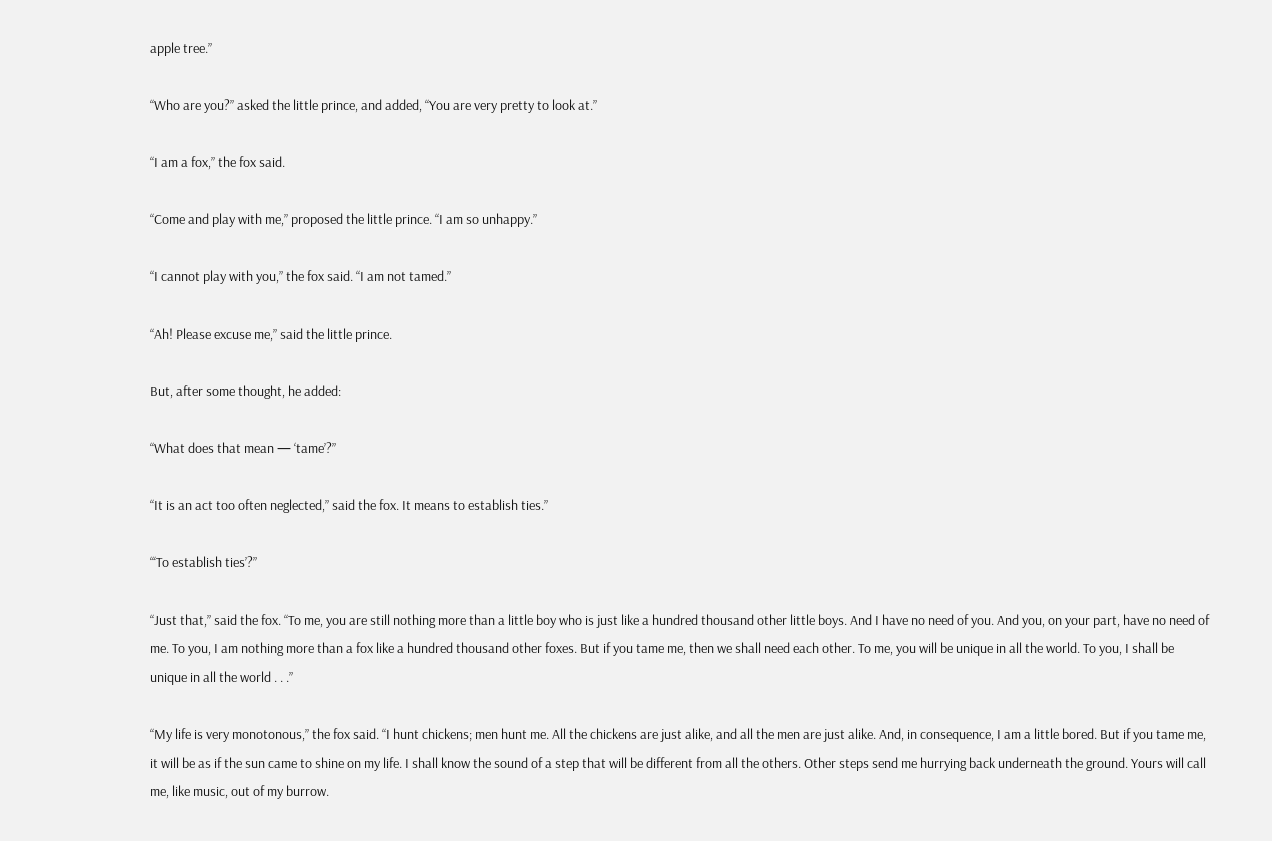apple tree.”

“Who are you?” asked the little prince, and added, “You are very pretty to look at.”

“I am a fox,” the fox said.

“Come and play with me,” proposed the little prince. “I am so unhappy.”

“I cannot play with you,” the fox said. “I am not tamed.”

“Ah! Please excuse me,” said the little prince.

But, after some thought, he added:

“What does that mean — ‘tame’?”

“It is an act too often neglected,” said the fox. It means to establish ties.”

“‘To establish ties’?”

“Just that,” said the fox. “To me, you are still nothing more than a little boy who is just like a hundred thousand other little boys. And I have no need of you. And you, on your part, have no need of me. To you, I am nothing more than a fox like a hundred thousand other foxes. But if you tame me, then we shall need each other. To me, you will be unique in all the world. To you, I shall be unique in all the world . . .”

“My life is very monotonous,” the fox said. “I hunt chickens; men hunt me. All the chickens are just alike, and all the men are just alike. And, in consequence, I am a little bored. But if you tame me, it will be as if the sun came to shine on my life. I shall know the sound of a step that will be different from all the others. Other steps send me hurrying back underneath the ground. Yours will call me, like music, out of my burrow.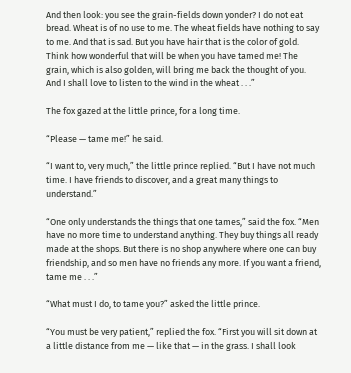And then look: you see the grain-fields down yonder? I do not eat bread. Wheat is of no use to me. The wheat fields have nothing to say to me. And that is sad. But you have hair that is the color of gold. Think how wonderful that will be when you have tamed me! The grain, which is also golden, will bring me back the thought of you. And I shall love to listen to the wind in the wheat . . .”

The fox gazed at the little prince, for a long time.

“Please — tame me!” he said.

“I want to, very much,” the little prince replied. “But I have not much time. I have friends to discover, and a great many things to understand.”

“One only understands the things that one tames,” said the fox. “Men have no more time to understand anything. They buy things all ready made at the shops. But there is no shop anywhere where one can buy friendship, and so men have no friends any more. If you want a friend, tame me . . .”

“What must I do, to tame you?” asked the little prince.

“You must be very patient,” replied the fox. “First you will sit down at a little distance from me — like that — in the grass. I shall look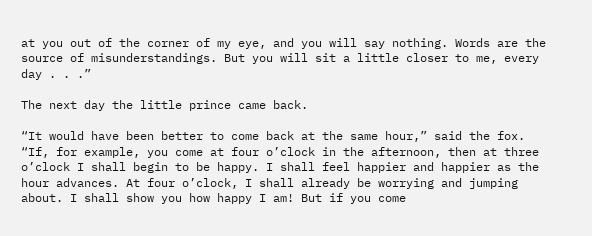at you out of the corner of my eye, and you will say nothing. Words are the source of misunderstandings. But you will sit a little closer to me, every day . . .”

The next day the little prince came back.

“It would have been better to come back at the same hour,” said the fox. “If, for example, you come at four o’clock in the afternoon, then at three o’clock I shall begin to be happy. I shall feel happier and happier as the hour advances. At four o’clock, I shall already be worrying and jumping about. I shall show you how happy I am! But if you come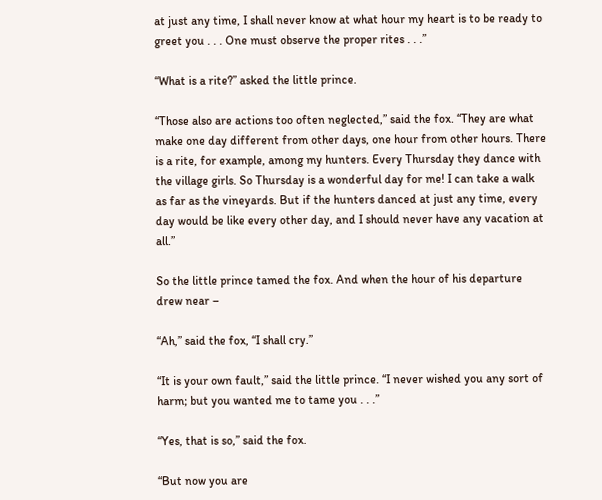at just any time, I shall never know at what hour my heart is to be ready to greet you . . . One must observe the proper rites . . .”

“What is a rite?” asked the little prince.

“Those also are actions too often neglected,” said the fox. “They are what make one day different from other days, one hour from other hours. There is a rite, for example, among my hunters. Every Thursday they dance with the village girls. So Thursday is a wonderful day for me! I can take a walk as far as the vineyards. But if the hunters danced at just any time, every day would be like every other day, and I should never have any vacation at all.”

So the little prince tamed the fox. And when the hour of his departure drew near –

“Ah,” said the fox, “I shall cry.”

“It is your own fault,” said the little prince. “I never wished you any sort of harm; but you wanted me to tame you . . .”

“Yes, that is so,” said the fox.

“But now you are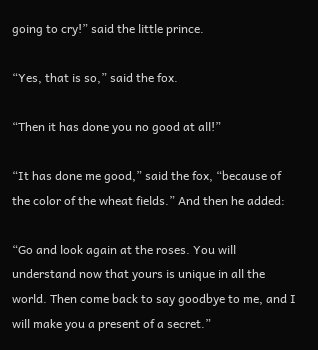going to cry!” said the little prince.

“Yes, that is so,” said the fox.

“Then it has done you no good at all!”

“It has done me good,” said the fox, “because of the color of the wheat fields.” And then he added:

“Go and look again at the roses. You will understand now that yours is unique in all the world. Then come back to say goodbye to me, and I will make you a present of a secret.”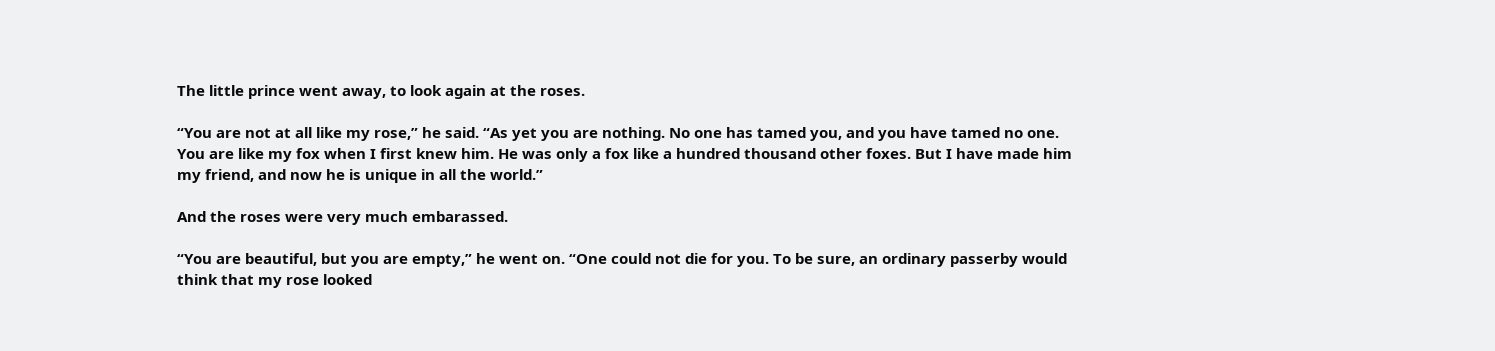The little prince went away, to look again at the roses.

“You are not at all like my rose,” he said. “As yet you are nothing. No one has tamed you, and you have tamed no one. You are like my fox when I first knew him. He was only a fox like a hundred thousand other foxes. But I have made him my friend, and now he is unique in all the world.”

And the roses were very much embarassed.

“You are beautiful, but you are empty,” he went on. “One could not die for you. To be sure, an ordinary passerby would think that my rose looked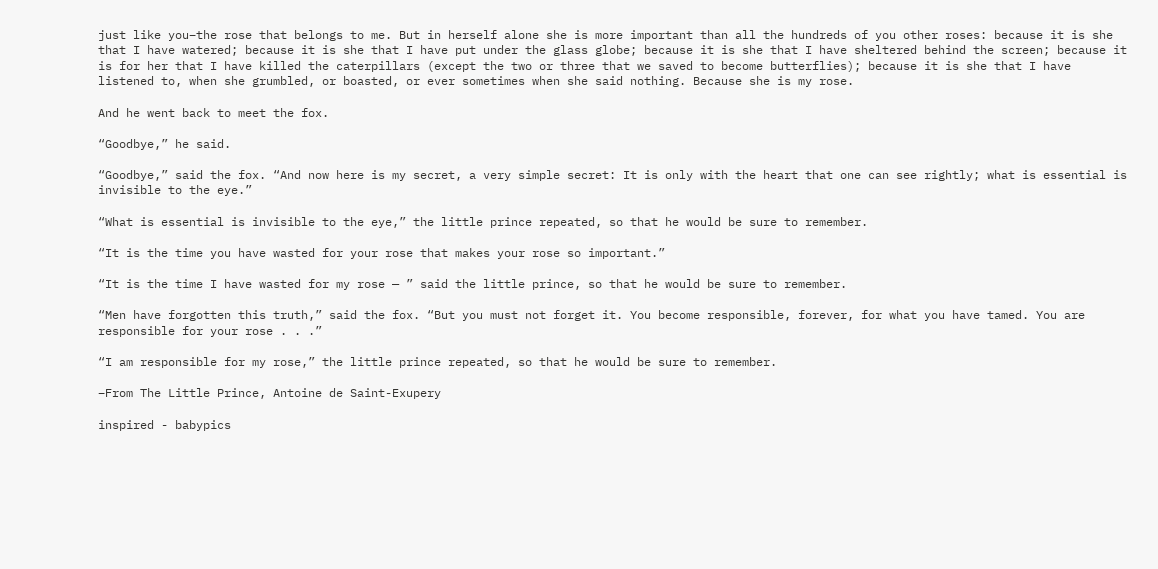just like you–the rose that belongs to me. But in herself alone she is more important than all the hundreds of you other roses: because it is she that I have watered; because it is she that I have put under the glass globe; because it is she that I have sheltered behind the screen; because it is for her that I have killed the caterpillars (except the two or three that we saved to become butterflies); because it is she that I have listened to, when she grumbled, or boasted, or ever sometimes when she said nothing. Because she is my rose.

And he went back to meet the fox.

“Goodbye,” he said.

“Goodbye,” said the fox. “And now here is my secret, a very simple secret: It is only with the heart that one can see rightly; what is essential is invisible to the eye.”

“What is essential is invisible to the eye,” the little prince repeated, so that he would be sure to remember.

“It is the time you have wasted for your rose that makes your rose so important.”

“It is the time I have wasted for my rose — ” said the little prince, so that he would be sure to remember.

“Men have forgotten this truth,” said the fox. “But you must not forget it. You become responsible, forever, for what you have tamed. You are responsible for your rose . . .”

“I am responsible for my rose,” the little prince repeated, so that he would be sure to remember.

–From The Little Prince, Antoine de Saint-Exupery

inspired - babypics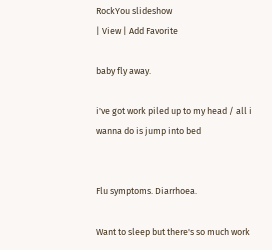RockYou slideshow
| View | Add Favorite

baby fly away.

i've got work piled up to my head / all i wanna do is jump into bed


Flu symptoms. Diarrhoea.

Want to sleep but there's so much work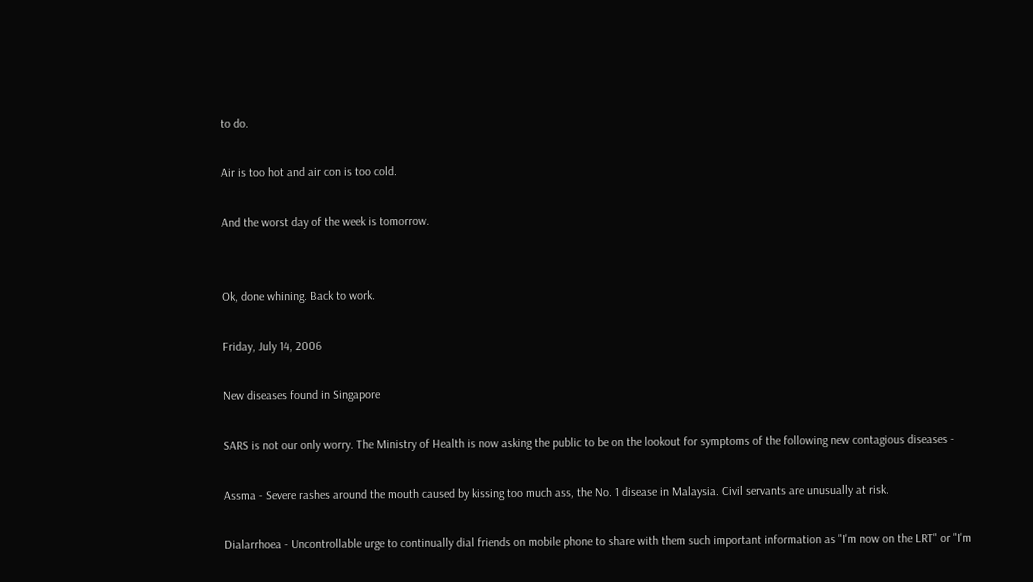to do.

Air is too hot and air con is too cold.

And the worst day of the week is tomorrow.


Ok, done whining. Back to work.

Friday, July 14, 2006

New diseases found in Singapore

SARS is not our only worry. The Ministry of Health is now asking the public to be on the lookout for symptoms of the following new contagious diseases -

Assma - Severe rashes around the mouth caused by kissing too much ass, the No. 1 disease in Malaysia. Civil servants are unusually at risk.

Dialarrhoea - Uncontrollable urge to continually dial friends on mobile phone to share with them such important information as "I'm now on the LRT" or "I'm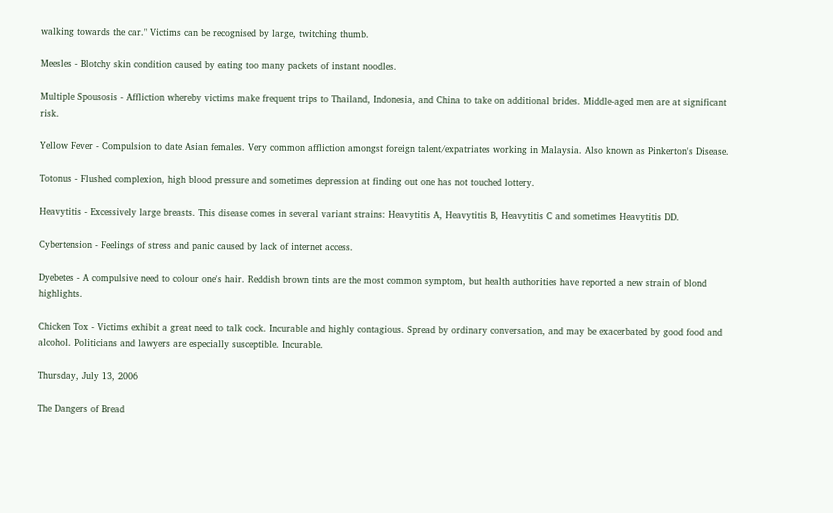walking towards the car." Victims can be recognised by large, twitching thumb.

Meesles - Blotchy skin condition caused by eating too many packets of instant noodles.

Multiple Spousosis - Affliction whereby victims make frequent trips to Thailand, Indonesia, and China to take on additional brides. Middle-aged men are at significant risk.

Yellow Fever - Compulsion to date Asian females. Very common affliction amongst foreign talent/expatriates working in Malaysia. Also known as Pinkerton's Disease.

Totonus - Flushed complexion, high blood pressure and sometimes depression at finding out one has not touched lottery.

Heavytitis - Excessively large breasts. This disease comes in several variant strains: Heavytitis A, Heavytitis B, Heavytitis C and sometimes Heavytitis DD.

Cybertension - Feelings of stress and panic caused by lack of internet access.

Dyebetes - A compulsive need to colour one's hair. Reddish brown tints are the most common symptom, but health authorities have reported a new strain of blond highlights.

Chicken Tox - Victims exhibit a great need to talk cock. Incurable and highly contagious. Spread by ordinary conversation, and may be exacerbated by good food and alcohol. Politicians and lawyers are especially susceptible. Incurable.

Thursday, July 13, 2006

The Dangers of Bread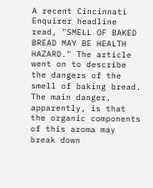A recent Cincinnati Enquirer headline read, "SMELL OF BAKED BREAD MAY BE HEALTH HAZARD." The article went on to describe the dangers of the smell of baking bread. The main danger, apparently, is that the organic components of this aroma may break down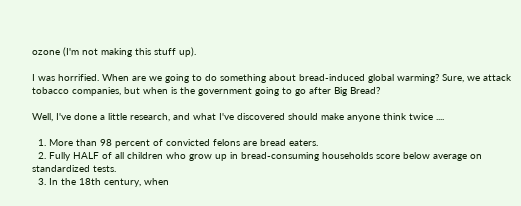ozone (I'm not making this stuff up).

I was horrified. When are we going to do something about bread-induced global warming? Sure, we attack tobacco companies, but when is the government going to go after Big Bread?

Well, I've done a little research, and what I've discovered should make anyone think twice ....

  1. More than 98 percent of convicted felons are bread eaters.
  2. Fully HALF of all children who grow up in bread-consuming households score below average on standardized tests.
  3. In the 18th century, when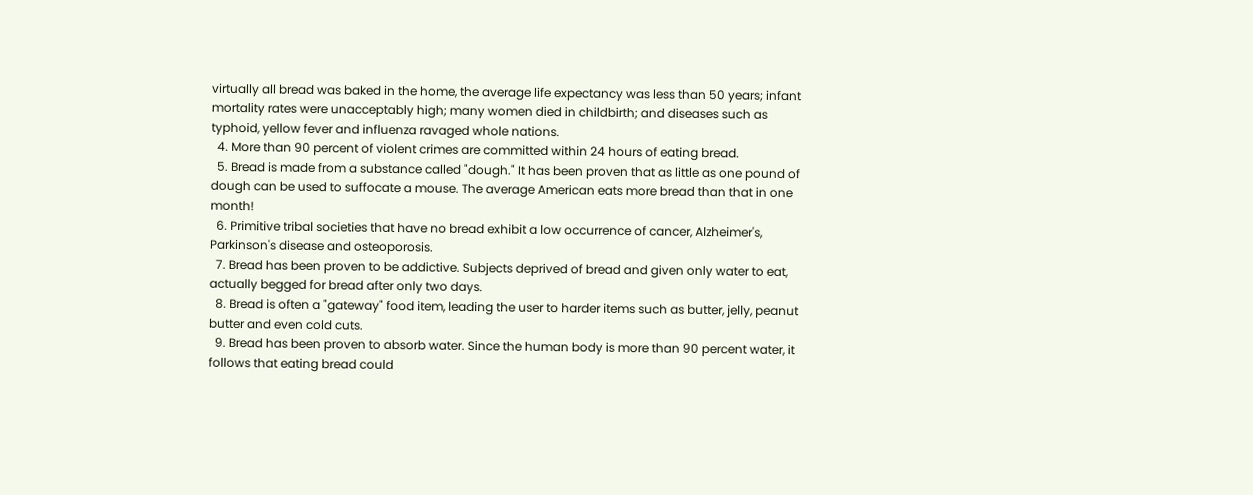virtually all bread was baked in the home, the average life expectancy was less than 50 years; infant mortality rates were unacceptably high; many women died in childbirth; and diseases such as typhoid, yellow fever and influenza ravaged whole nations.
  4. More than 90 percent of violent crimes are committed within 24 hours of eating bread.
  5. Bread is made from a substance called "dough." It has been proven that as little as one pound of dough can be used to suffocate a mouse. The average American eats more bread than that in one month!
  6. Primitive tribal societies that have no bread exhibit a low occurrence of cancer, Alzheimer's, Parkinson's disease and osteoporosis.
  7. Bread has been proven to be addictive. Subjects deprived of bread and given only water to eat, actually begged for bread after only two days.
  8. Bread is often a "gateway" food item, leading the user to harder items such as butter, jelly, peanut butter and even cold cuts.
  9. Bread has been proven to absorb water. Since the human body is more than 90 percent water, it follows that eating bread could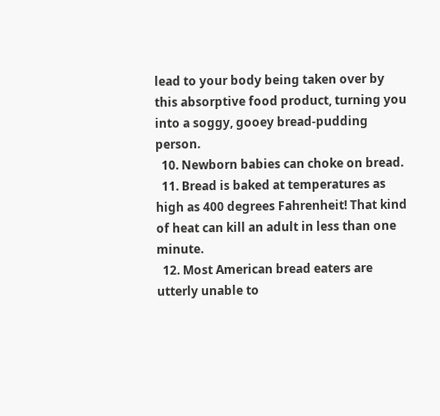lead to your body being taken over by this absorptive food product, turning you into a soggy, gooey bread-pudding person.
  10. Newborn babies can choke on bread.
  11. Bread is baked at temperatures as high as 400 degrees Fahrenheit! That kind of heat can kill an adult in less than one minute.
  12. Most American bread eaters are utterly unable to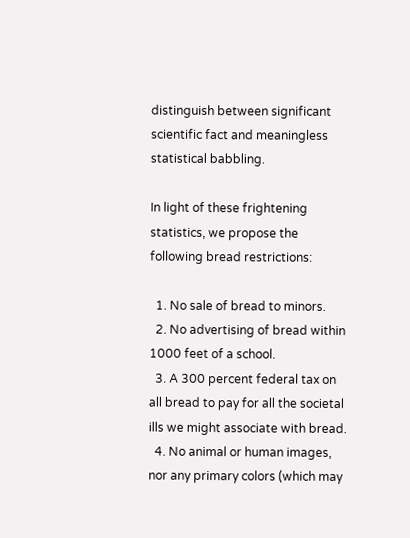distinguish between significant scientific fact and meaningless statistical babbling.

In light of these frightening statistics, we propose the following bread restrictions:

  1. No sale of bread to minors.
  2. No advertising of bread within 1000 feet of a school.
  3. A 300 percent federal tax on all bread to pay for all the societal ills we might associate with bread.
  4. No animal or human images, nor any primary colors (which may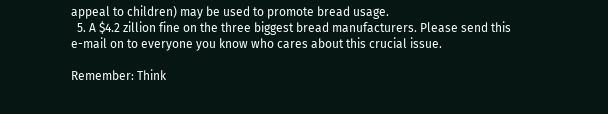appeal to children) may be used to promote bread usage.
  5. A $4.2 zillion fine on the three biggest bread manufacturers. Please send this e-mail on to everyone you know who cares about this crucial issue.

Remember: Think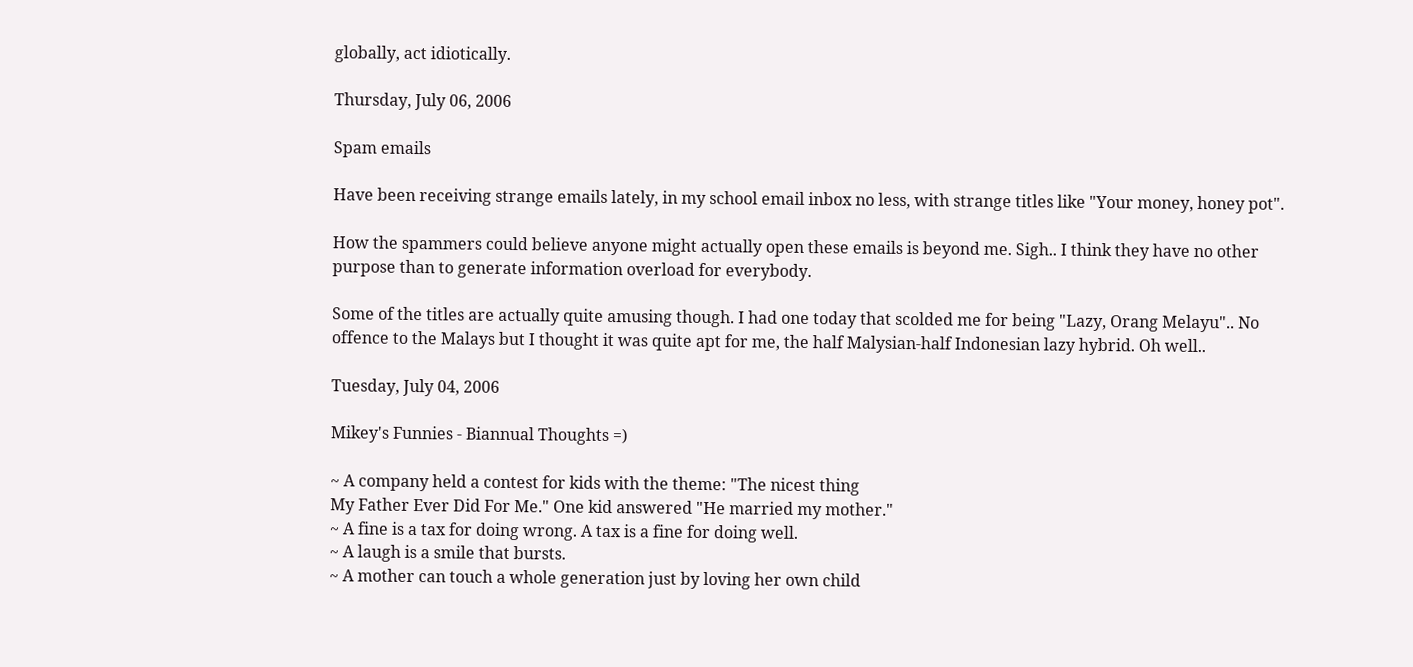globally, act idiotically.

Thursday, July 06, 2006

Spam emails

Have been receiving strange emails lately, in my school email inbox no less, with strange titles like "Your money, honey pot".

How the spammers could believe anyone might actually open these emails is beyond me. Sigh.. I think they have no other purpose than to generate information overload for everybody.

Some of the titles are actually quite amusing though. I had one today that scolded me for being "Lazy, Orang Melayu".. No offence to the Malays but I thought it was quite apt for me, the half Malysian-half Indonesian lazy hybrid. Oh well..

Tuesday, July 04, 2006

Mikey's Funnies - Biannual Thoughts =)

~ A company held a contest for kids with the theme: "The nicest thing
My Father Ever Did For Me." One kid answered "He married my mother."
~ A fine is a tax for doing wrong. A tax is a fine for doing well.
~ A laugh is a smile that bursts.
~ A mother can touch a whole generation just by loving her own child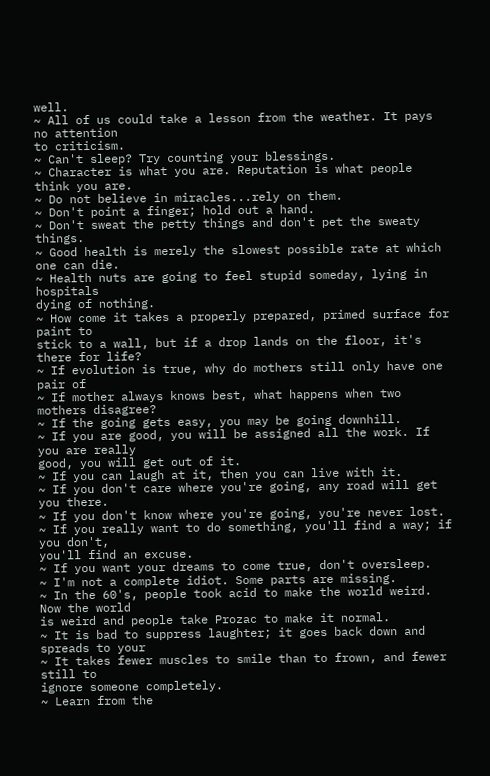well.
~ All of us could take a lesson from the weather. It pays no attention
to criticism.
~ Can't sleep? Try counting your blessings.
~ Character is what you are. Reputation is what people think you are.
~ Do not believe in miracles...rely on them.
~ Don't point a finger; hold out a hand.
~ Don't sweat the petty things and don't pet the sweaty things.
~ Good health is merely the slowest possible rate at which one can die.
~ Health nuts are going to feel stupid someday, lying in hospitals
dying of nothing.
~ How come it takes a properly prepared, primed surface for paint to
stick to a wall, but if a drop lands on the floor, it's there for life?
~ If evolution is true, why do mothers still only have one pair of
~ If mother always knows best, what happens when two mothers disagree?
~ If the going gets easy, you may be going downhill.
~ If you are good, you will be assigned all the work. If you are really
good, you will get out of it.
~ If you can laugh at it, then you can live with it.
~ If you don't care where you're going, any road will get you there.
~ If you don't know where you're going, you're never lost.
~ If you really want to do something, you'll find a way; if you don't,
you'll find an excuse.
~ If you want your dreams to come true, don't oversleep.
~ I'm not a complete idiot. Some parts are missing.
~ In the 60's, people took acid to make the world weird. Now the world
is weird and people take Prozac to make it normal.
~ It is bad to suppress laughter; it goes back down and spreads to your
~ It takes fewer muscles to smile than to frown, and fewer still to
ignore someone completely.
~ Learn from the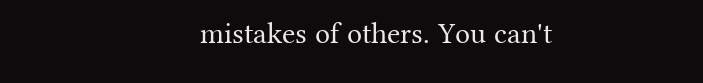mistakes of others. You can't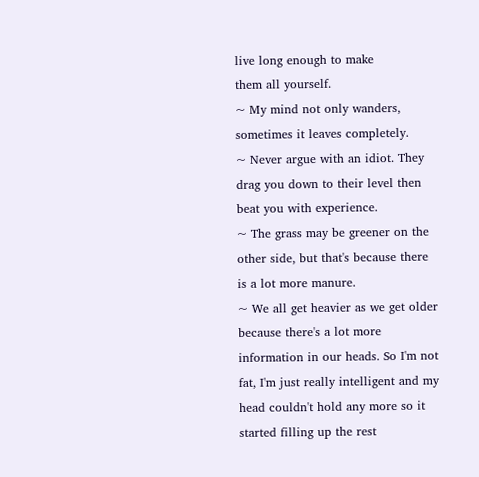live long enough to make
them all yourself.
~ My mind not only wanders, sometimes it leaves completely.
~ Never argue with an idiot. They drag you down to their level then
beat you with experience.
~ The grass may be greener on the other side, but that's because there
is a lot more manure.
~ We all get heavier as we get older because there's a lot more
information in our heads. So I'm not fat, I'm just really intelligent and my
head couldn't hold any more so it started filling up the rest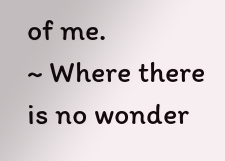of me.
~ Where there is no wonder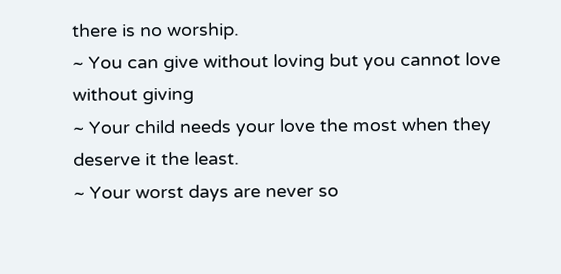there is no worship.
~ You can give without loving but you cannot love without giving
~ Your child needs your love the most when they deserve it the least.
~ Your worst days are never so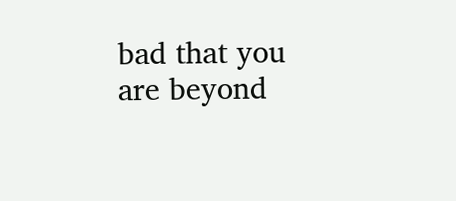bad that you are beyond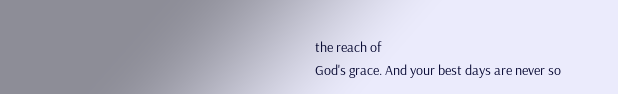the reach of
God's grace. And your best days are never so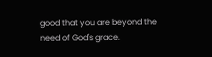good that you are beyond the
need of God's grace.